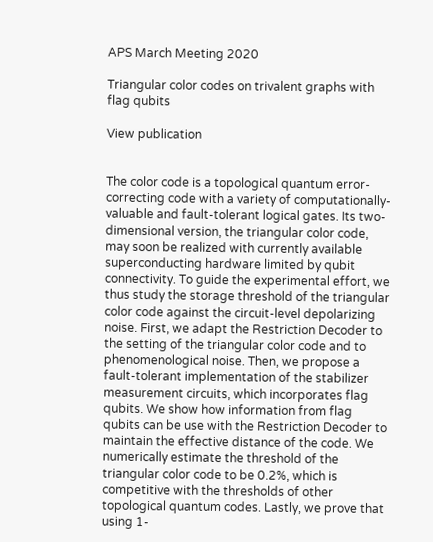APS March Meeting 2020

Triangular color codes on trivalent graphs with flag qubits

View publication


The color code is a topological quantum error-correcting code with a variety of computationally-valuable and fault-tolerant logical gates. Its two-dimensional version, the triangular color code, may soon be realized with currently available superconducting hardware limited by qubit connectivity. To guide the experimental effort, we thus study the storage threshold of the triangular color code against the circuit-level depolarizing noise. First, we adapt the Restriction Decoder to the setting of the triangular color code and to phenomenological noise. Then, we propose a fault-tolerant implementation of the stabilizer measurement circuits, which incorporates flag qubits. We show how information from flag qubits can be use with the Restriction Decoder to maintain the effective distance of the code. We numerically estimate the threshold of the triangular color code to be 0.2%, which is competitive with the thresholds of other topological quantum codes. Lastly, we prove that using 1-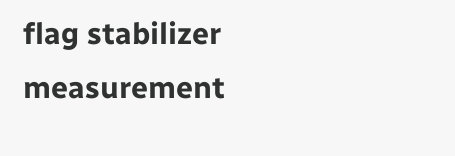flag stabilizer measurement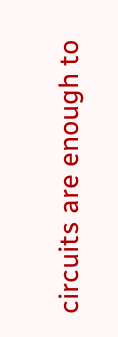circuits are enough to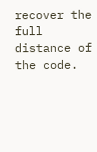recover the full distance of the code.